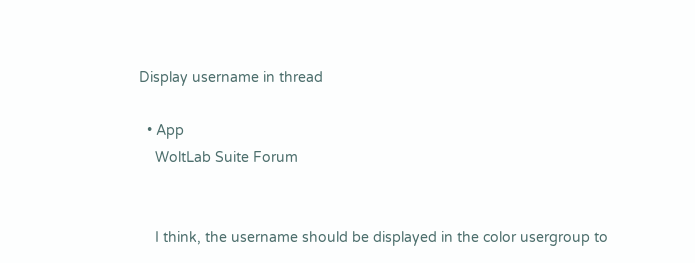Display username in thread

  • App
    WoltLab Suite Forum


    I think, the username should be displayed in the color usergroup to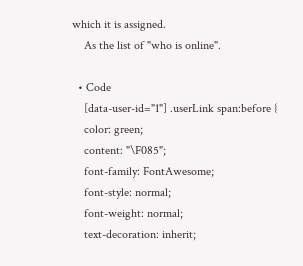which it is assigned.
    As the list of "who is online".

  • Code
    [data-user-id="1"] .userLink span:before {
    color: green;
    content: "\F085";
    font-family: FontAwesome;
    font-style: normal;
    font-weight: normal;
    text-decoration: inherit;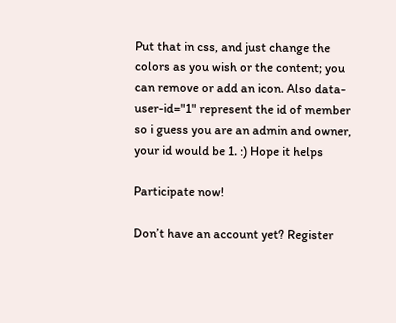Put that in css, and just change the colors as you wish or the content; you can remove or add an icon. Also data-user-id="1" represent the id of member so i guess you are an admin and owner, your id would be 1. :) Hope it helps

Participate now!

Don’t have an account yet? Register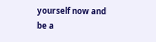yourself now and be a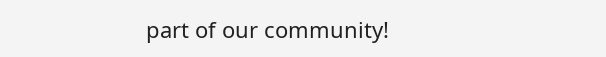part of our community!